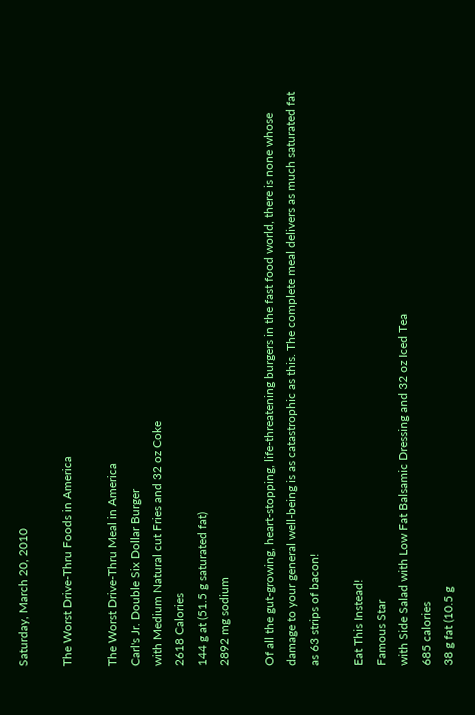Saturday, March 20, 2010

The Worst Drive-Thru Foods in America

The Worst Drive-Thru Meal in America
Carl's Jr. Double Six Dollar Burger
with Medium Natural cut Fries and 32 oz Coke
2618 Calories
144 g at (51.5 g saturated fat)
2892 mg sodium

Of all the gut-growing, heart-stopping, life-threatening burgers in the fast food world, there is none whose damage to your general well-being is as catastrophic as this. The complete meal delivers as much saturated fat as 63 strips of bacon!

Eat This Instead!
Famous Star
with Side Salad with Low Fat Balsamic Dressing and 32 oz Iced Tea
685 calories
38 g fat (10.5 g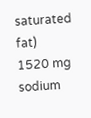saturated fat)
1520 mg sodium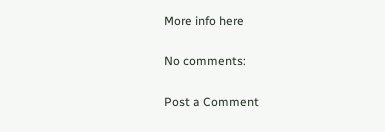More info here

No comments:

Post a Comment